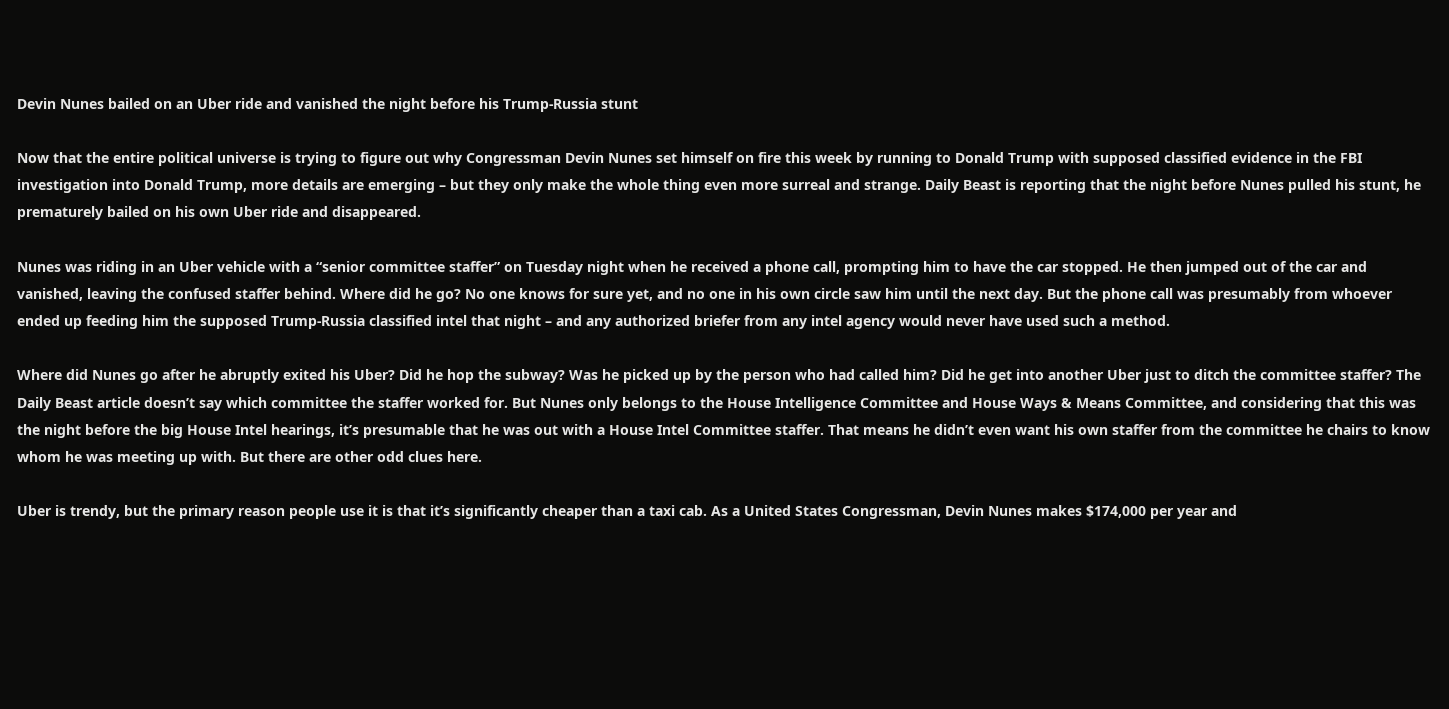Devin Nunes bailed on an Uber ride and vanished the night before his Trump-Russia stunt

Now that the entire political universe is trying to figure out why Congressman Devin Nunes set himself on fire this week by running to Donald Trump with supposed classified evidence in the FBI investigation into Donald Trump, more details are emerging – but they only make the whole thing even more surreal and strange. Daily Beast is reporting that the night before Nunes pulled his stunt, he prematurely bailed on his own Uber ride and disappeared.

Nunes was riding in an Uber vehicle with a “senior committee staffer” on Tuesday night when he received a phone call, prompting him to have the car stopped. He then jumped out of the car and vanished, leaving the confused staffer behind. Where did he go? No one knows for sure yet, and no one in his own circle saw him until the next day. But the phone call was presumably from whoever ended up feeding him the supposed Trump-Russia classified intel that night – and any authorized briefer from any intel agency would never have used such a method.

Where did Nunes go after he abruptly exited his Uber? Did he hop the subway? Was he picked up by the person who had called him? Did he get into another Uber just to ditch the committee staffer? The Daily Beast article doesn’t say which committee the staffer worked for. But Nunes only belongs to the House Intelligence Committee and House Ways & Means Committee, and considering that this was the night before the big House Intel hearings, it’s presumable that he was out with a House Intel Committee staffer. That means he didn’t even want his own staffer from the committee he chairs to know whom he was meeting up with. But there are other odd clues here.

Uber is trendy, but the primary reason people use it is that it’s significantly cheaper than a taxi cab. As a United States Congressman, Devin Nunes makes $174,000 per year and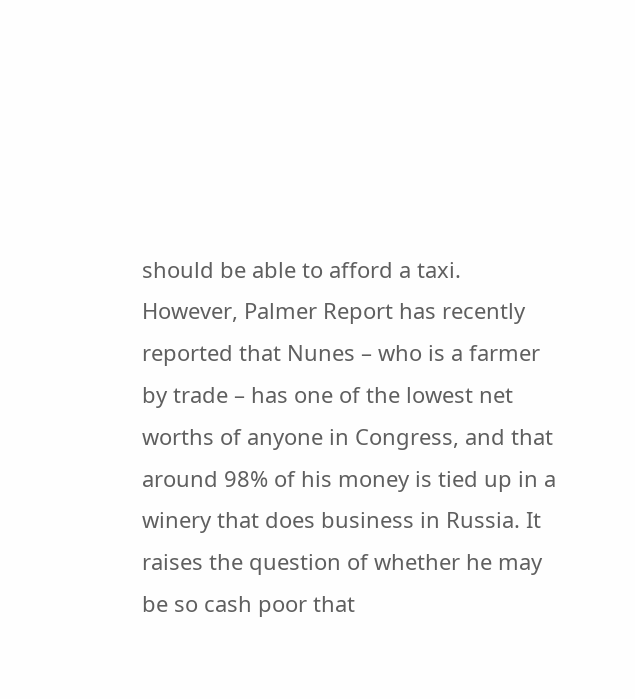should be able to afford a taxi. However, Palmer Report has recently reported that Nunes – who is a farmer by trade – has one of the lowest net worths of anyone in Congress, and that around 98% of his money is tied up in a winery that does business in Russia. It raises the question of whether he may be so cash poor that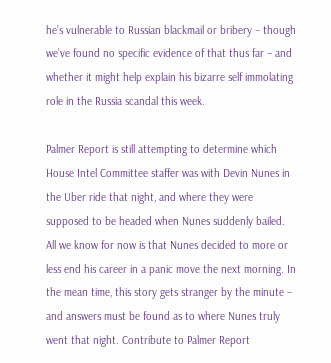he’s vulnerable to Russian blackmail or bribery – though we’ve found no specific evidence of that thus far – and whether it might help explain his bizarre self immolating role in the Russia scandal this week.

Palmer Report is still attempting to determine which House Intel Committee staffer was with Devin Nunes in the Uber ride that night, and where they were supposed to be headed when Nunes suddenly bailed. All we know for now is that Nunes decided to more or less end his career in a panic move the next morning. In the mean time, this story gets stranger by the minute – and answers must be found as to where Nunes truly went that night. Contribute to Palmer Report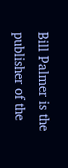Bill Palmer is the publisher of the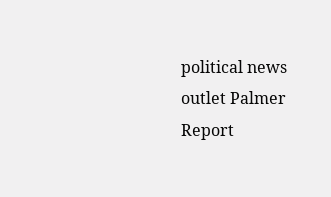political news outlet Palmer Report